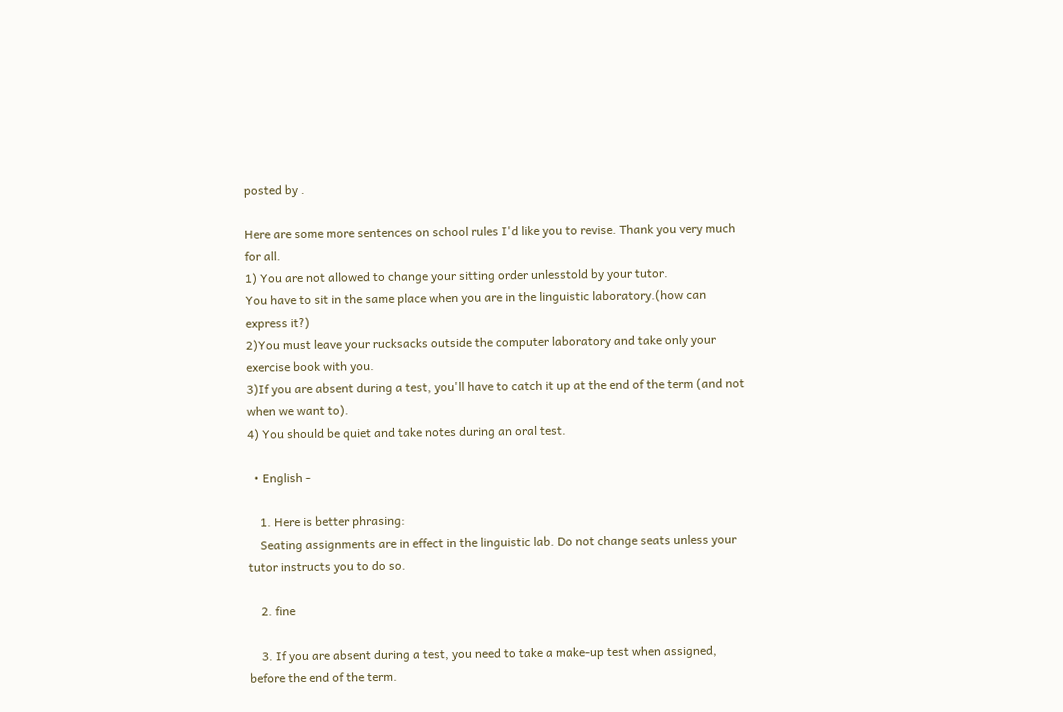posted by .

Here are some more sentences on school rules I'd like you to revise. Thank you very much for all.
1) You are not allowed to change your sitting order unlesstold by your tutor.
You have to sit in the same place when you are in the linguistic laboratory.(how can express it?)
2)You must leave your rucksacks outside the computer laboratory and take only your exercise book with you.
3)If you are absent during a test, you'll have to catch it up at the end of the term (and not when we want to).
4) You should be quiet and take notes during an oral test.

  • English -

    1. Here is better phrasing:
    Seating assignments are in effect in the linguistic lab. Do not change seats unless your tutor instructs you to do so.

    2. fine

    3. If you are absent during a test, you need to take a make-up test when assigned, before the end of the term.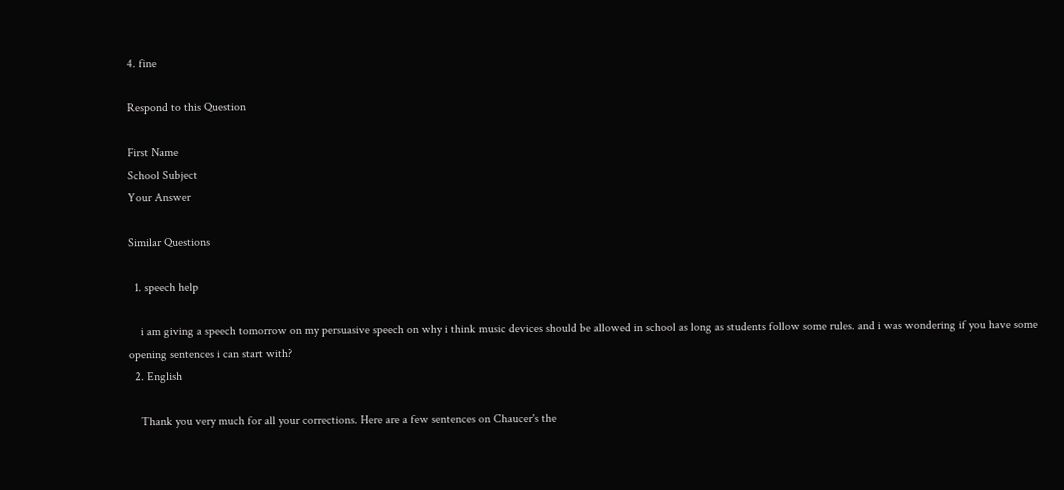4. fine

Respond to this Question

First Name
School Subject
Your Answer

Similar Questions

  1. speech help

    i am giving a speech tomorrow on my persuasive speech on why i think music devices should be allowed in school as long as students follow some rules. and i was wondering if you have some opening sentences i can start with?
  2. English

    Thank you very much for all your corrections. Here are a few sentences on Chaucer's the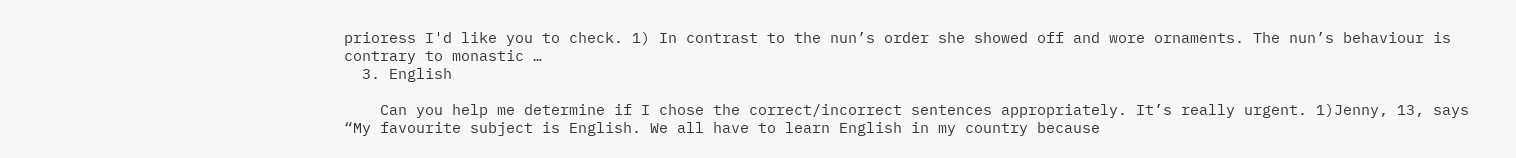prioress I'd like you to check. 1) In contrast to the nun’s order she showed off and wore ornaments. The nun’s behaviour is contrary to monastic …
  3. English

    Can you help me determine if I chose the correct/incorrect sentences appropriately. It’s really urgent. 1)Jenny, 13, says “My favourite subject is English. We all have to learn English in my country because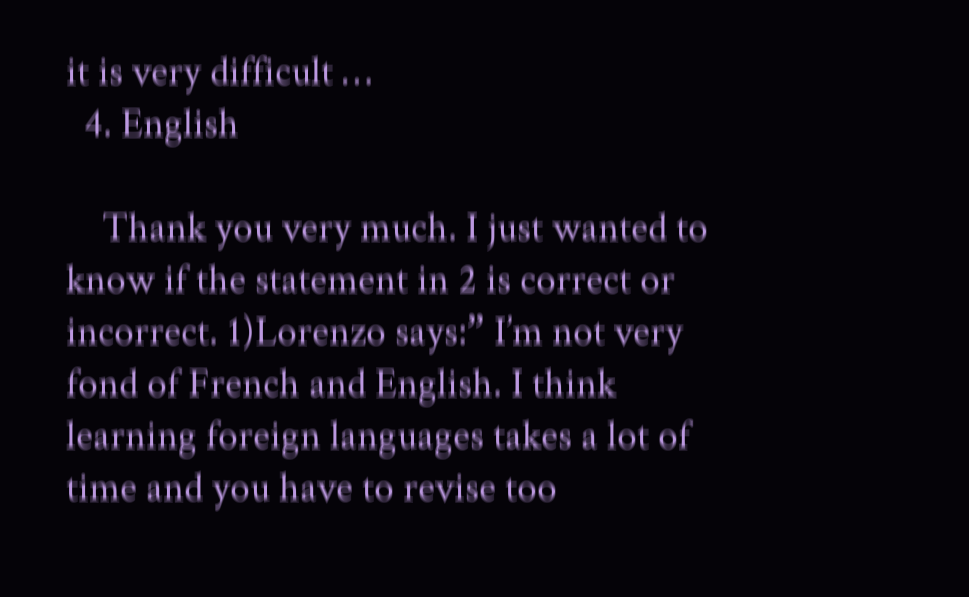it is very difficult …
  4. English

    Thank you very much. I just wanted to know if the statement in 2 is correct or incorrect. 1)Lorenzo says:” I’m not very fond of French and English. I think learning foreign languages takes a lot of time and you have to revise too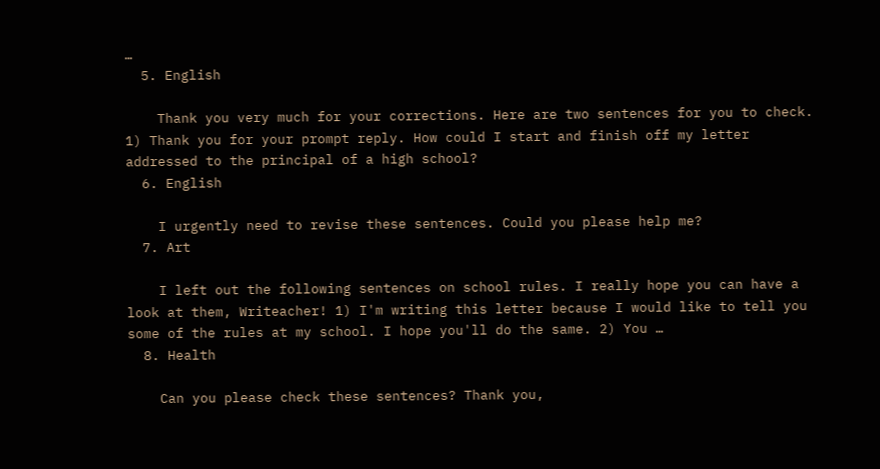…
  5. English

    Thank you very much for your corrections. Here are two sentences for you to check. 1) Thank you for your prompt reply. How could I start and finish off my letter addressed to the principal of a high school?
  6. English

    I urgently need to revise these sentences. Could you please help me?
  7. Art

    I left out the following sentences on school rules. I really hope you can have a look at them, Writeacher! 1) I'm writing this letter because I would like to tell you some of the rules at my school. I hope you'll do the same. 2) You …
  8. Health

    Can you please check these sentences? Thank you,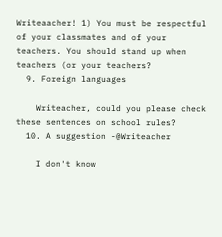Writeaacher! 1) You must be respectful of your classmates and of your teachers. You should stand up when teachers (or your teachers?
  9. Foreign languages

    Writeacher, could you please check these sentences on school rules?
  10. A suggestion -@Writeacher

    I don't know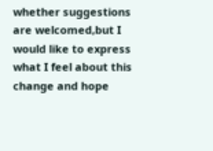whether suggestions are welcomed,but I would like to express what I feel about this change and hope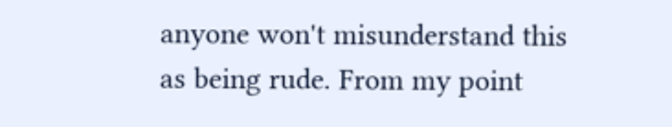anyone won't misunderstand this as being rude. From my point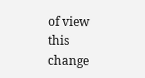of view this change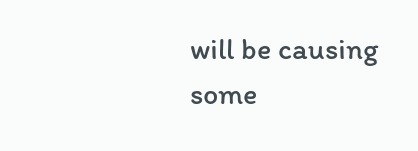will be causing some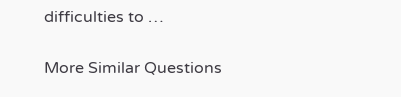difficulties to …

More Similar Questions